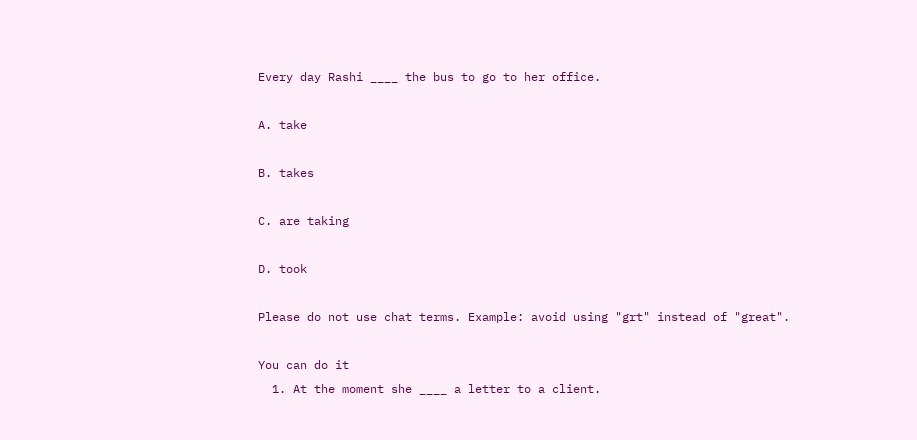Every day Rashi ____ the bus to go to her office.

A. take

B. takes

C. are taking

D. took

Please do not use chat terms. Example: avoid using "grt" instead of "great".

You can do it
  1. At the moment she ____ a letter to a client.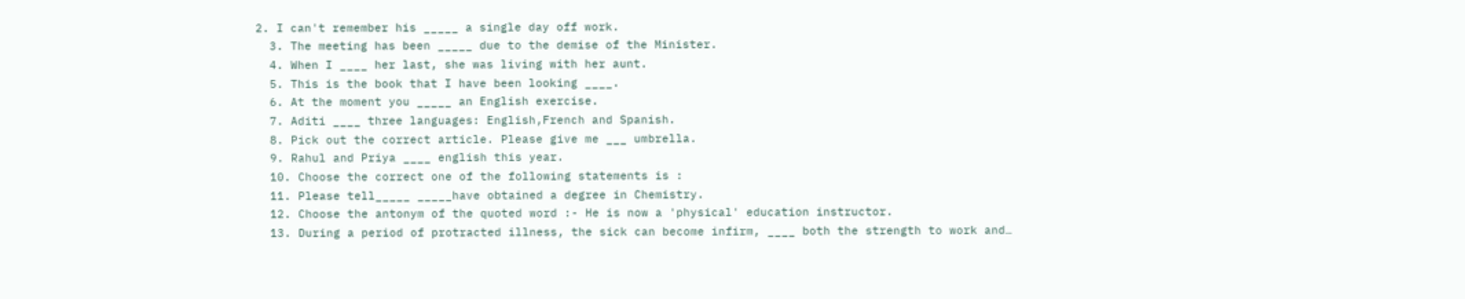2. I can't remember his _____ a single day off work.
  3. The meeting has been _____ due to the demise of the Minister.
  4. When I ____ her last, she was living with her aunt.
  5. This is the book that I have been looking ____.
  6. At the moment you _____ an English exercise.
  7. Aditi ____ three languages: English,French and Spanish.
  8. Pick out the correct article. Please give me ___ umbrella.
  9. Rahul and Priya ____ english this year.
  10. Choose the correct one of the following statements is :
  11. Please tell_____ _____have obtained a degree in Chemistry.
  12. Choose the antonym of the quoted word :- He is now a 'physical' education instructor.
  13. During a period of protracted illness, the sick can become infirm, ____ both the strength to work and…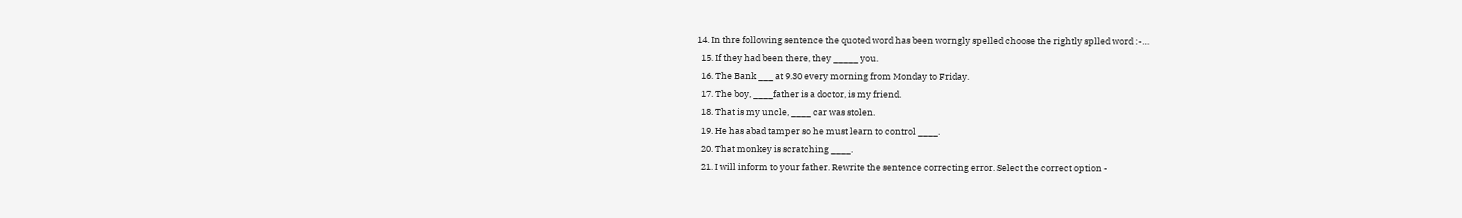14. In thre following sentence the quoted word has been worngly spelled choose the rightly splled word :-…
  15. If they had been there, they _____ you.
  16. The Bank ___ at 9.30 every morning from Monday to Friday.
  17. The boy, ____father is a doctor, is my friend.
  18. That is my uncle, ____ car was stolen.
  19. He has abad tamper so he must learn to control ____.
  20. That monkey is scratching ____.
  21. I will inform to your father. Rewrite the sentence correcting error. Select the correct option -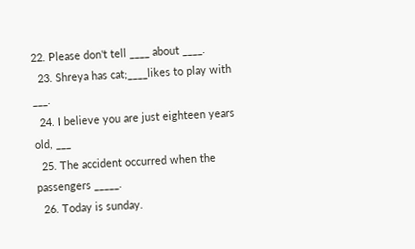22. Please don't tell ____ about ____.
  23. Shreya has cat;____likes to play with ___.
  24. I believe you are just eighteen years old, ___
  25. The accident occurred when the passengers _____.
  26. Today is sunday.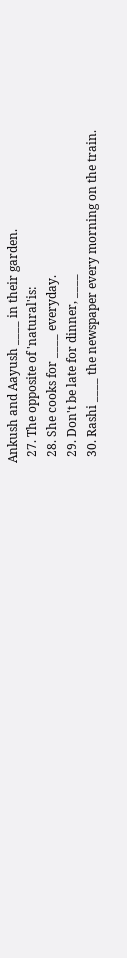Ankush and Aayush ____ in their garden.
  27. The opposite of 'natural'is:
  28. She cooks for ____ everyday.
  29. Don't be late for dinner, ____
  30. Rashi ____ the newspaper every morning on the train.